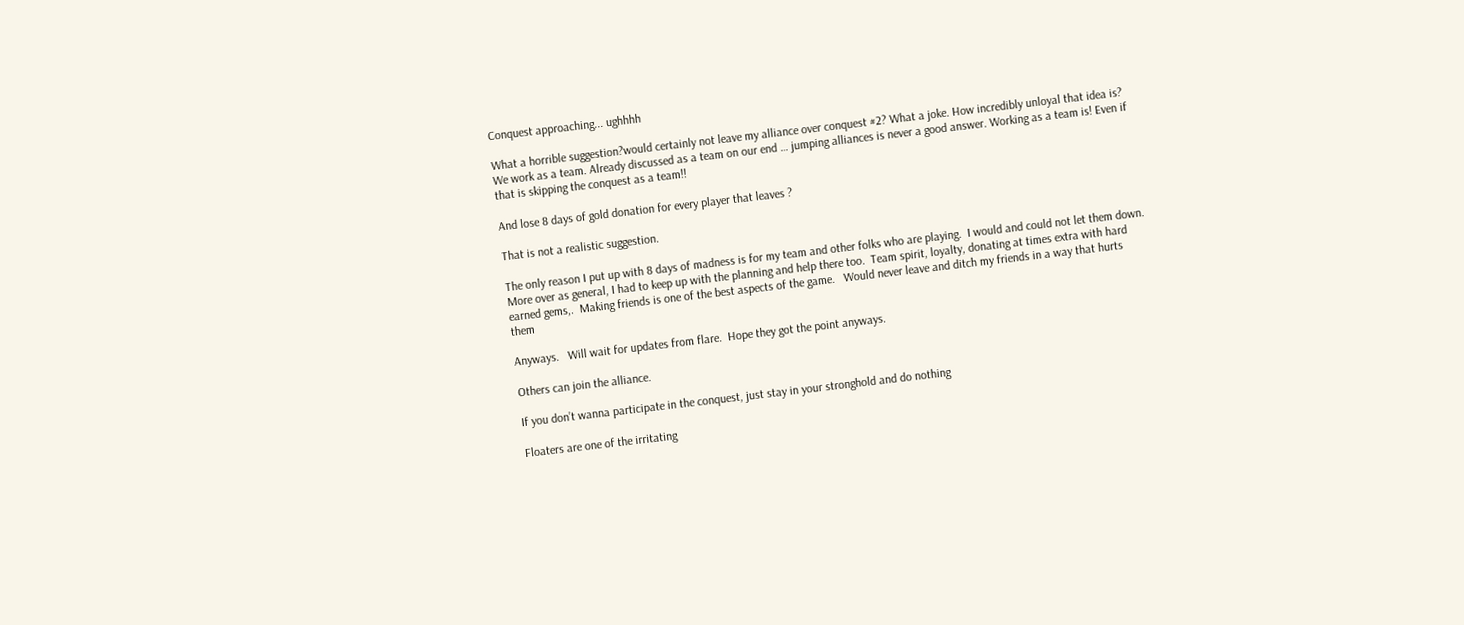Conquest approaching... ughhhh

What a horrible suggestion?would certainly not leave my alliance over conquest #2? What a joke. How incredibly unloyal that idea is? We work as a team. Already discussed as a team on our end … jumping alliances is never a good answer. Working as a team is! Even if that is skipping the conquest as a team!!

And lose 8 days of gold donation for every player that leaves ?

That is not a realistic suggestion.

The only reason I put up with 8 days of madness is for my team and other folks who are playing.  I would and could not let them down.   More over as general, I had to keep up with the planning and help there too.  Team spirit, loyalty, donating at times extra with hard earned gems,.  Making friends is one of the best aspects of the game.   Would never leave and ditch my friends in a way that hurts them

Anyways.   Will wait for updates from flare.  Hope they got the point anyways.

Others can join the alliance.

If you don’t wanna participate in the conquest, just stay in your stronghold and do nothing

Floaters are one of the irritating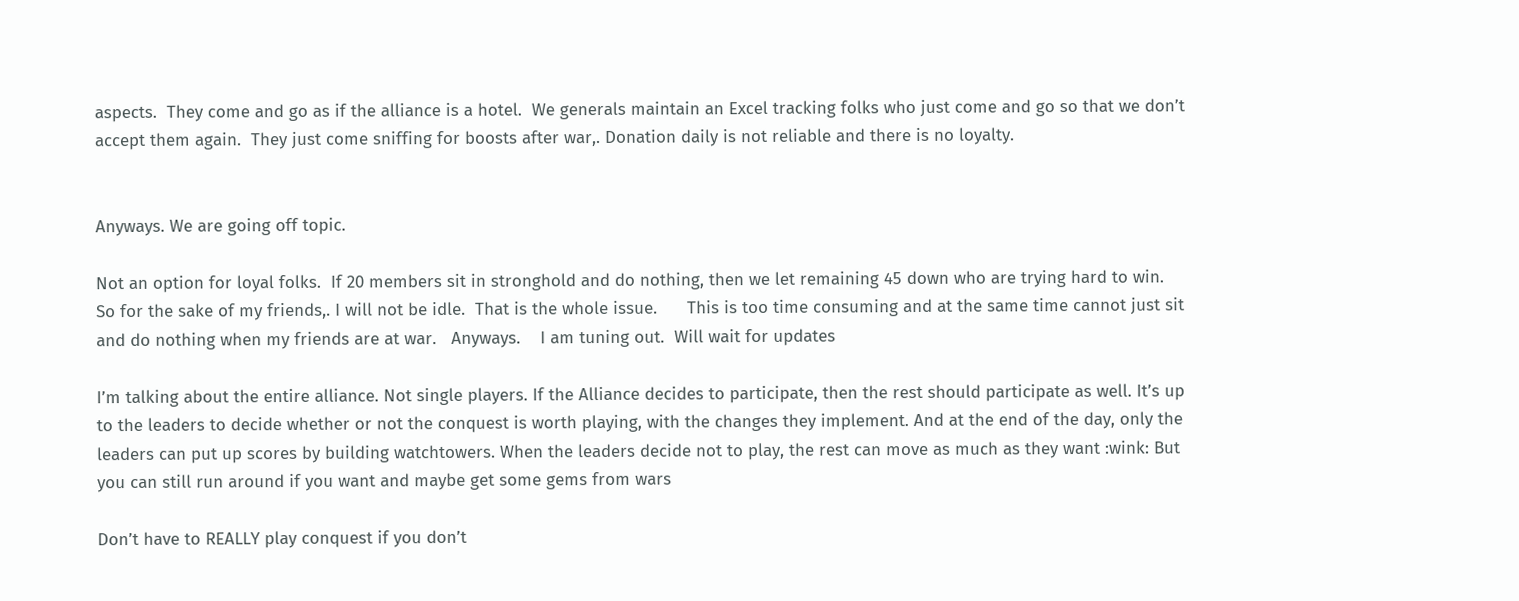aspects.  They come and go as if the alliance is a hotel.  We generals maintain an Excel tracking folks who just come and go so that we don’t accept them again.  They just come sniffing for boosts after war,. Donation daily is not reliable and there is no loyalty.


Anyways. We are going off topic.

Not an option for loyal folks.  If 20 members sit in stronghold and do nothing, then we let remaining 45 down who are trying hard to win.   So for the sake of my friends,. I will not be idle.  That is the whole issue.      This is too time consuming and at the same time cannot just sit and do nothing when my friends are at war.   Anyways.    I am tuning out.  Will wait for updates

I’m talking about the entire alliance. Not single players. If the Alliance decides to participate, then the rest should participate as well. It’s up to the leaders to decide whether or not the conquest is worth playing, with the changes they implement. And at the end of the day, only the leaders can put up scores by building watchtowers. When the leaders decide not to play, the rest can move as much as they want :wink: But you can still run around if you want and maybe get some gems from wars

Don’t have to REALLY play conquest if you don’t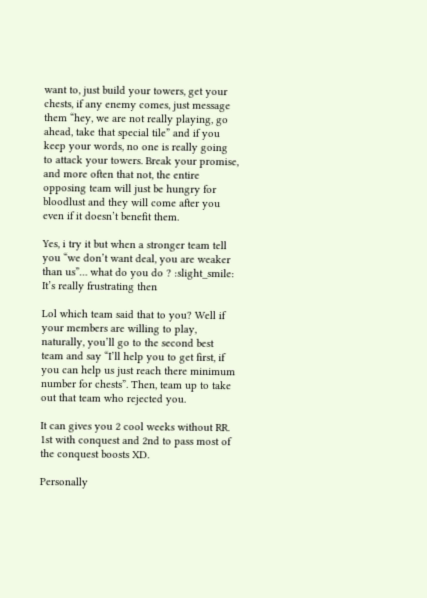want to, just build your towers, get your chests, if any enemy comes, just message them “hey, we are not really playing, go ahead, take that special tile” and if you keep your words, no one is really going to attack your towers. Break your promise, and more often that not, the entire opposing team will just be hungry for bloodlust and they will come after you even if it doesn’t benefit them.

Yes, i try it but when a stronger team tell you “we don’t want deal, you are weaker than us”… what do you do ? :slight_smile: It’s really frustrating then

Lol which team said that to you? Well if your members are willing to play, naturally, you’ll go to the second best team and say “I’ll help you to get first, if you can help us just reach there minimum number for chests”. Then, team up to take out that team who rejected you.

It can gives you 2 cool weeks without RR. 1st with conquest and 2nd to pass most of the conquest boosts XD.

Personally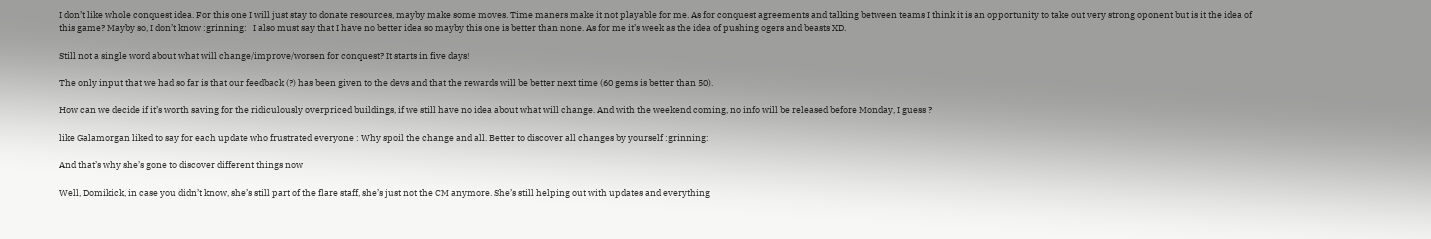I don’t like whole conquest idea. For this one I will just stay to donate resources, mayby make some moves. Time maners make it not playable for me. As for conquest agreements and talking between teams I think it is an opportunity to take out very strong oponent but is it the idea of this game? Mayby so, I don’t know :grinning:   I also must say that I have no better idea so mayby this one is better than none. As for me it’s week as the idea of pushing ogers and beasts XD.

Still not a single word about what will change/improve/worsen for conquest? It starts in five days!

The only input that we had so far is that our feedback (?) has been given to the devs and that the rewards will be better next time (60 gems is better than 50).

How can we decide if it’s worth saving for the ridiculously overpriced buildings, if we still have no idea about what will change. And with the weekend coming, no info will be released before Monday, I guess ?

like Galamorgan liked to say for each update who frustrated everyone : Why spoil the change and all. Better to discover all changes by yourself :grinning:

And that’s why she’s gone to discover different things now

Well, Domikick, in case you didn’t know, she’s still part of the flare staff, she’s just not the CM anymore. She’s still helping out with updates and everything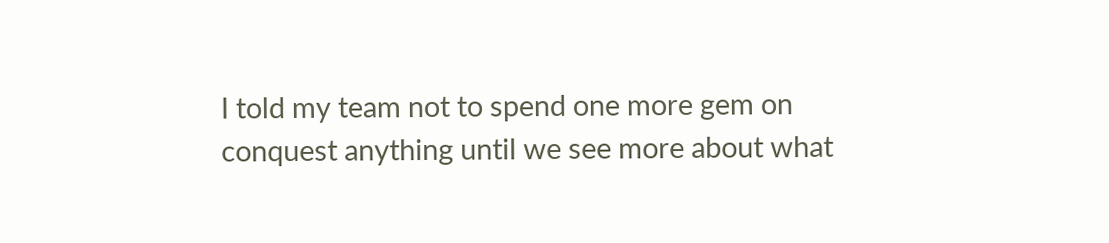I told my team not to spend one more gem on conquest anything until we see more about what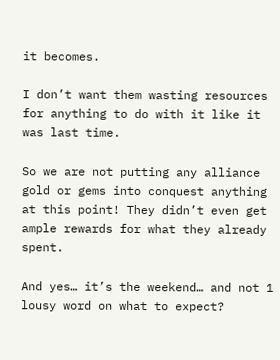it becomes.

I don’t want them wasting resources for anything to do with it like it was last time.

So we are not putting any alliance gold or gems into conquest anything at this point! They didn’t even get ample rewards for what they already spent.

And yes… it’s the weekend… and not 1 lousy word on what to expect?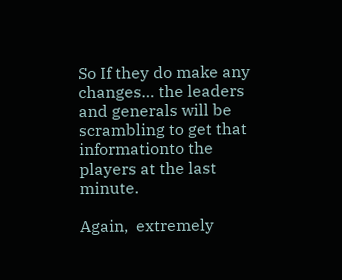So If they do make any changes… the leaders and generals will be scrambling to get that informationto the players at the last minute.

Again,  extremely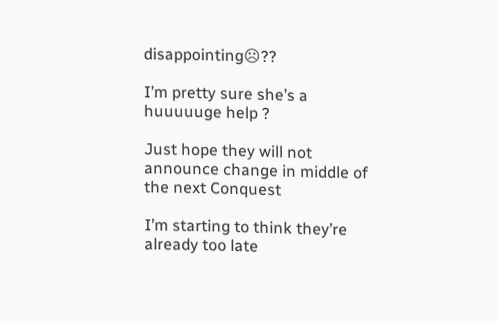disappointing☹??

I’m pretty sure she’s a huuuuuge help ?

Just hope they will not announce change in middle of the next Conquest

I’m starting to think they’re already too late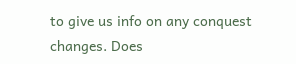to give us info on any conquest changes. Does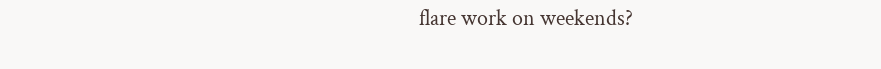flare work on weekends?